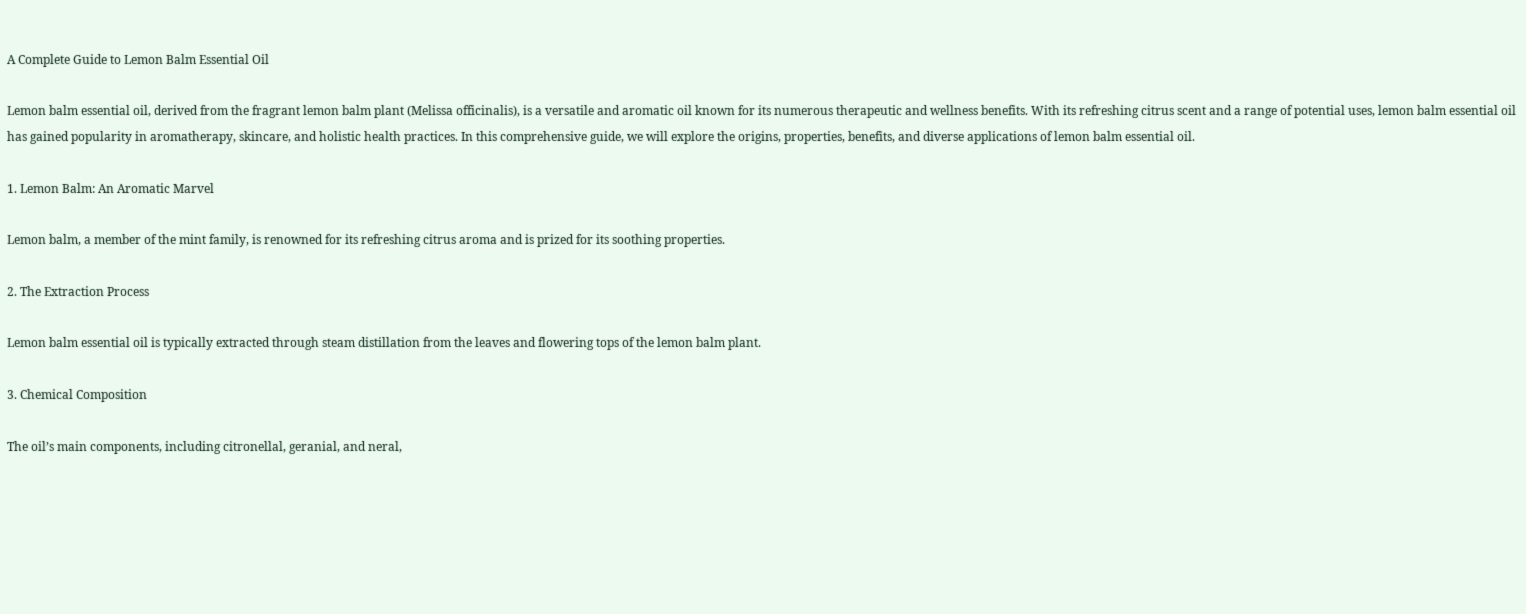A Complete Guide to Lemon Balm Essential Oil

Lemon balm essential oil, derived from the fragrant lemon balm plant (Melissa officinalis), is a versatile and aromatic oil known for its numerous therapeutic and wellness benefits. With its refreshing citrus scent and a range of potential uses, lemon balm essential oil has gained popularity in aromatherapy, skincare, and holistic health practices. In this comprehensive guide, we will explore the origins, properties, benefits, and diverse applications of lemon balm essential oil.

1. Lemon Balm: An Aromatic Marvel

Lemon balm, a member of the mint family, is renowned for its refreshing citrus aroma and is prized for its soothing properties.

2. The Extraction Process

Lemon balm essential oil is typically extracted through steam distillation from the leaves and flowering tops of the lemon balm plant.

3. Chemical Composition

The oil’s main components, including citronellal, geranial, and neral,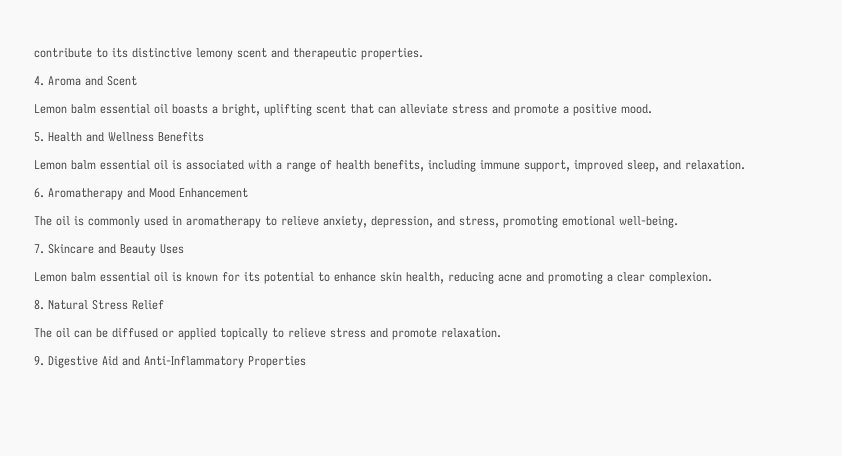contribute to its distinctive lemony scent and therapeutic properties.

4. Aroma and Scent

Lemon balm essential oil boasts a bright, uplifting scent that can alleviate stress and promote a positive mood.

5. Health and Wellness Benefits

Lemon balm essential oil is associated with a range of health benefits, including immune support, improved sleep, and relaxation.

6. Aromatherapy and Mood Enhancement

The oil is commonly used in aromatherapy to relieve anxiety, depression, and stress, promoting emotional well-being.

7. Skincare and Beauty Uses

Lemon balm essential oil is known for its potential to enhance skin health, reducing acne and promoting a clear complexion.

8. Natural Stress Relief

The oil can be diffused or applied topically to relieve stress and promote relaxation.

9. Digestive Aid and Anti-Inflammatory Properties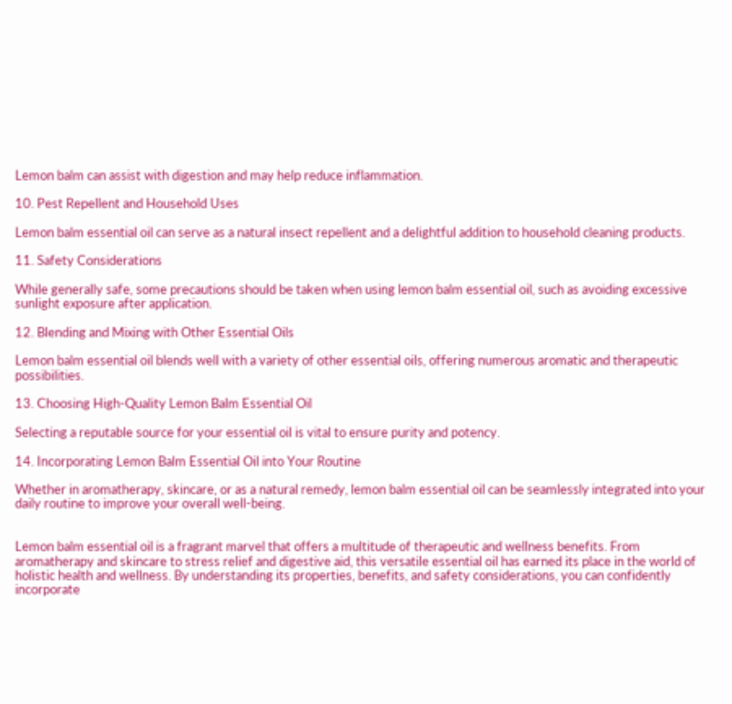Lemon balm can assist with digestion and may help reduce inflammation.

10. Pest Repellent and Household Uses

Lemon balm essential oil can serve as a natural insect repellent and a delightful addition to household cleaning products.

11. Safety Considerations

While generally safe, some precautions should be taken when using lemon balm essential oil, such as avoiding excessive sunlight exposure after application.

12. Blending and Mixing with Other Essential Oils

Lemon balm essential oil blends well with a variety of other essential oils, offering numerous aromatic and therapeutic possibilities.

13. Choosing High-Quality Lemon Balm Essential Oil

Selecting a reputable source for your essential oil is vital to ensure purity and potency.

14. Incorporating Lemon Balm Essential Oil into Your Routine

Whether in aromatherapy, skincare, or as a natural remedy, lemon balm essential oil can be seamlessly integrated into your daily routine to improve your overall well-being.


Lemon balm essential oil is a fragrant marvel that offers a multitude of therapeutic and wellness benefits. From aromatherapy and skincare to stress relief and digestive aid, this versatile essential oil has earned its place in the world of holistic health and wellness. By understanding its properties, benefits, and safety considerations, you can confidently incorporate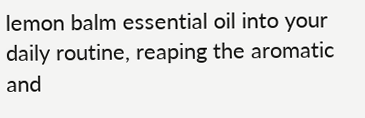lemon balm essential oil into your daily routine, reaping the aromatic and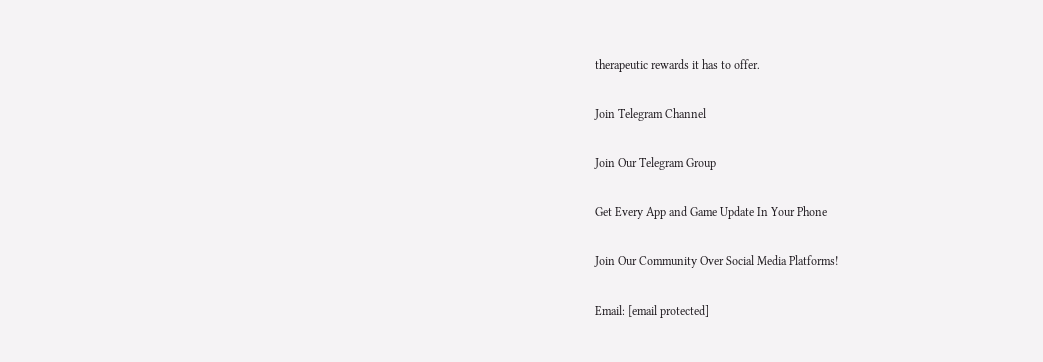therapeutic rewards it has to offer.

Join Telegram Channel

Join Our Telegram Group

Get Every App and Game Update In Your Phone

Join Our Community Over Social Media Platforms!

Email: [email protected]